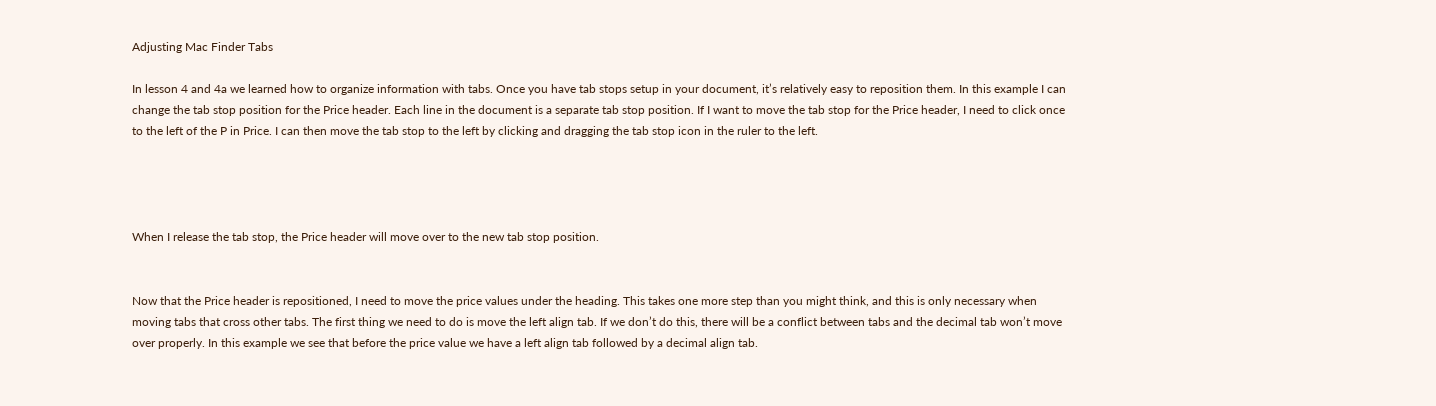Adjusting Mac Finder Tabs

In lesson 4 and 4a we learned how to organize information with tabs. Once you have tab stops setup in your document, it’s relatively easy to reposition them. In this example I can change the tab stop position for the Price header. Each line in the document is a separate tab stop position. If I want to move the tab stop for the Price header, I need to click once to the left of the P in Price. I can then move the tab stop to the left by clicking and dragging the tab stop icon in the ruler to the left.




When I release the tab stop, the Price header will move over to the new tab stop position.


Now that the Price header is repositioned, I need to move the price values under the heading. This takes one more step than you might think, and this is only necessary when moving tabs that cross other tabs. The first thing we need to do is move the left align tab. If we don’t do this, there will be a conflict between tabs and the decimal tab won’t move over properly. In this example we see that before the price value we have a left align tab followed by a decimal align tab.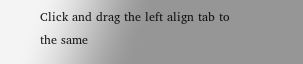Click and drag the left align tab to the same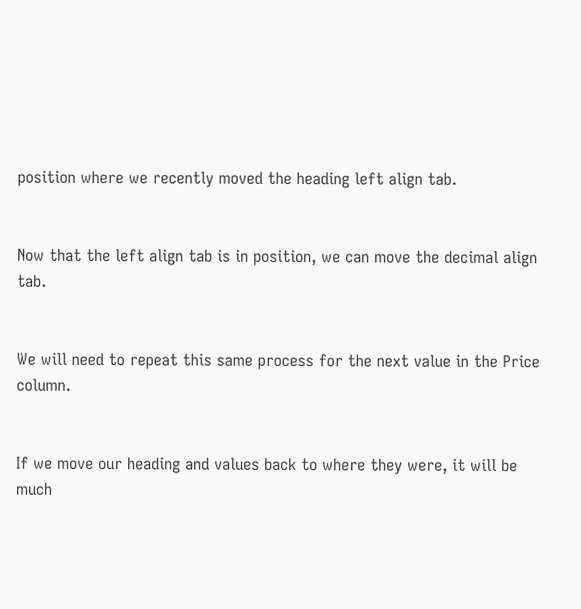position where we recently moved the heading left align tab.


Now that the left align tab is in position, we can move the decimal align tab.


We will need to repeat this same process for the next value in the Price column.


If we move our heading and values back to where they were, it will be much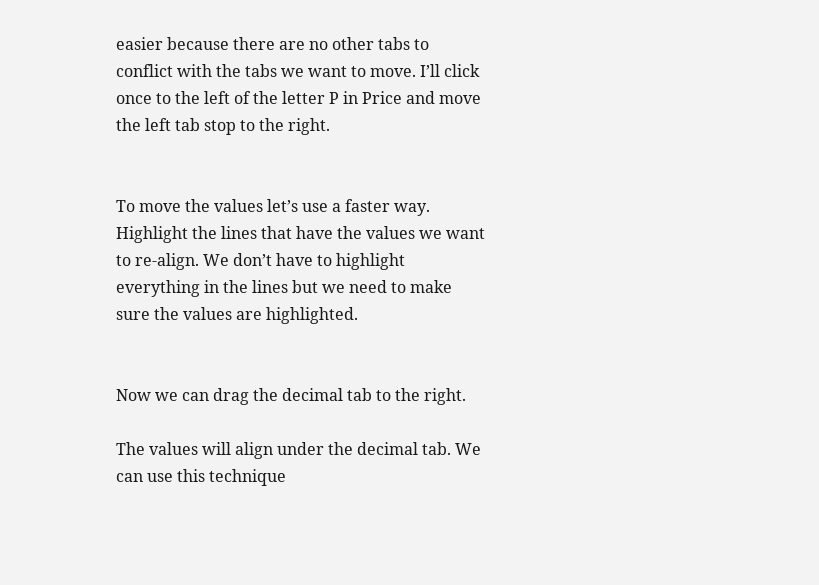easier because there are no other tabs to conflict with the tabs we want to move. I’ll click once to the left of the letter P in Price and move the left tab stop to the right.


To move the values let’s use a faster way. Highlight the lines that have the values we want to re-align. We don’t have to highlight everything in the lines but we need to make sure the values are highlighted.


Now we can drag the decimal tab to the right.

The values will align under the decimal tab. We can use this technique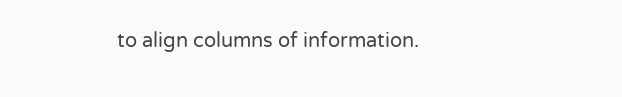to align columns of information.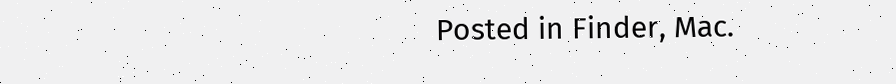Posted in Finder, Mac.